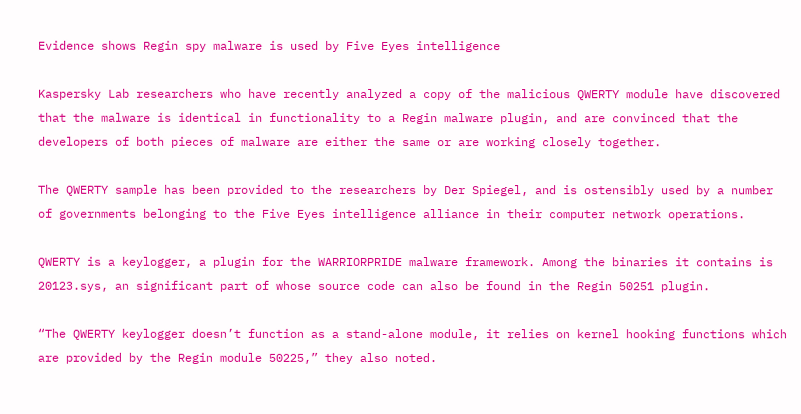Evidence shows Regin spy malware is used by Five Eyes intelligence

Kaspersky Lab researchers who have recently analyzed a copy of the malicious QWERTY module have discovered that the malware is identical in functionality to a Regin malware plugin, and are convinced that the developers of both pieces of malware are either the same or are working closely together.

The QWERTY sample has been provided to the researchers by Der Spiegel, and is ostensibly used by a number of governments belonging to the Five Eyes intelligence alliance in their computer network operations.

QWERTY is a keylogger, a plugin for the WARRIORPRIDE malware framework. Among the binaries it contains is 20123.sys, an significant part of whose source code can also be found in the Regin 50251 plugin.

“The QWERTY keylogger doesn’t function as a stand-alone module, it relies on kernel hooking functions which are provided by the Regin module 50225,” they also noted.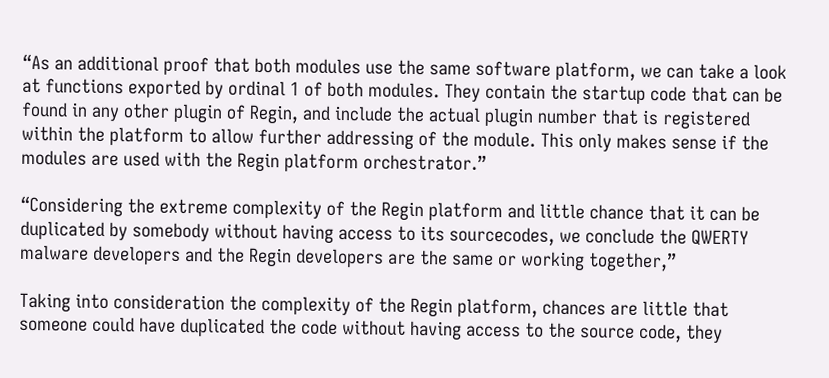“As an additional proof that both modules use the same software platform, we can take a look at functions exported by ordinal 1 of both modules. They contain the startup code that can be found in any other plugin of Regin, and include the actual plugin number that is registered within the platform to allow further addressing of the module. This only makes sense if the modules are used with the Regin platform orchestrator.”

“Considering the extreme complexity of the Regin platform and little chance that it can be duplicated by somebody without having access to its sourcecodes, we conclude the QWERTY malware developers and the Regin developers are the same or working together,”

Taking into consideration the complexity of the Regin platform, chances are little that someone could have duplicated the code without having access to the source code, they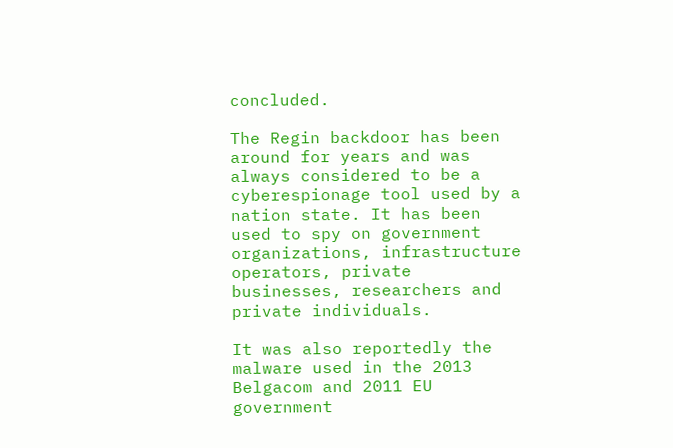concluded.

The Regin backdoor has been around for years and was always considered to be a cyberespionage tool used by a nation state. It has been used to spy on government organizations, infrastructure operators, private businesses, researchers and private individuals.

It was also reportedly the malware used in the 2013 Belgacom and 2011 EU government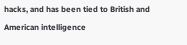hacks, and has been tied to British and American intelligence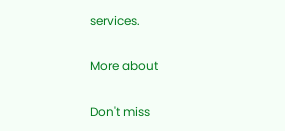services.

More about

Don't miss